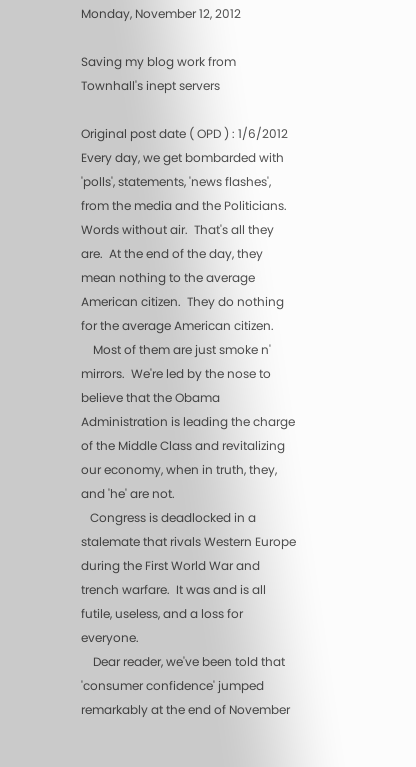Monday, November 12, 2012

Saving my blog work from Townhall's inept servers

Original post date ( OPD ) : 1/6/2012
Every day, we get bombarded with 'polls', statements, 'news flashes', from the media and the Politicians.  Words without air.  That's all they are.  At the end of the day, they mean nothing to the average American citizen.  They do nothing for the average American citizen.
    Most of them are just smoke n' mirrors.  We're led by the nose to believe that the Obama Administration is leading the charge of the Middle Class and revitalizing our economy, when in truth, they, and 'he' are not.
   Congress is deadlocked in a stalemate that rivals Western Europe during the First World War and trench warfare.  It was and is all futile, useless, and a loss for everyone.
    Dear reader, we've been told that 'consumer confidence' jumped remarkably at the end of November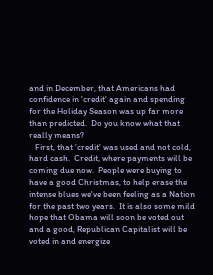and in December, that Americans had confidence in 'credit' again and spending for the Holiday Season was up far more than predicted.  Do you know what that really means?
   First, that 'credit' was used and not cold, hard cash.  Credit, where payments will be coming due now.  People were buying to have a good Christmas, to help erase the intense blues we've been feeling as a Nation for the past two years.  It is also some mild hope that Obama will soon be voted out and a good, Republican Capitalist will be voted in and energize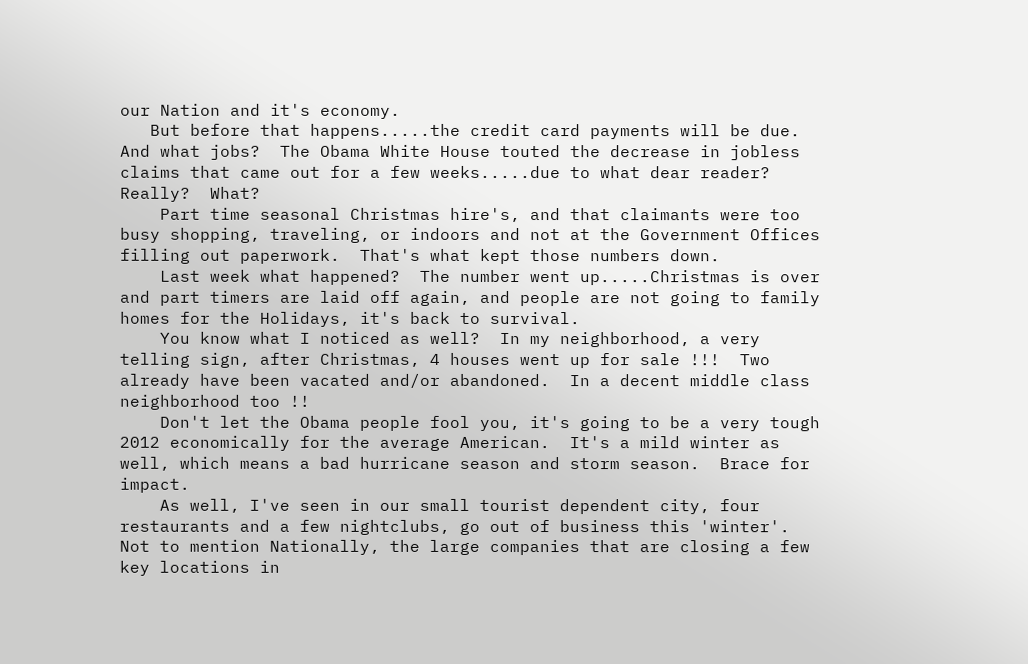our Nation and it's economy.
   But before that happens.....the credit card payments will be due.   And what jobs?  The Obama White House touted the decrease in jobless claims that came out for a few weeks.....due to what dear reader?  Really?  What?
    Part time seasonal Christmas hire's, and that claimants were too busy shopping, traveling, or indoors and not at the Government Offices filling out paperwork.  That's what kept those numbers down.
    Last week what happened?  The number went up.....Christmas is over and part timers are laid off again, and people are not going to family homes for the Holidays, it's back to survival.
    You know what I noticed as well?  In my neighborhood, a very telling sign, after Christmas, 4 houses went up for sale !!!  Two already have been vacated and/or abandoned.  In a decent middle class neighborhood too !!
    Don't let the Obama people fool you, it's going to be a very tough 2012 economically for the average American.  It's a mild winter as well, which means a bad hurricane season and storm season.  Brace for impact.
    As well, I've seen in our small tourist dependent city, four restaurants and a few nightclubs, go out of business this 'winter'.  Not to mention Nationally, the large companies that are closing a few key locations in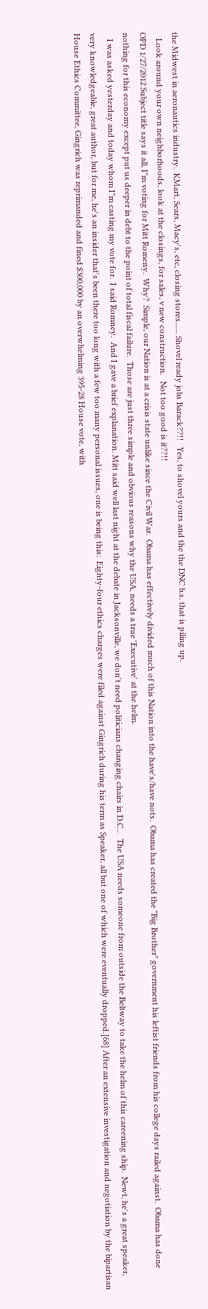the Midwest in aeronautics industry.  KMart, Sears, Macy's, etc, closing stores...... Shovel ready jobs Barack??!!   Yes, to shovel yours and the the DNC b.s. that is piling up.
   Look around your own neighborhoods, look at the closings, for sales, v new construction.   Not too good is it??!!
OPD 1/27/2012 Subject title says it all, I"m voting for Mitt Romeny.  Why?  Simple, our Nation is at a crisis state unlike since the Civil War.  Obama has effectively divided much of this Nation into the have's/have nots.  Obama has created the "Big Brother" government his leftist friends from his college days railed against.  Obama has done nothing for this economy except put us deeper in debt to the point of total fiscal failure.  Those are just three simple and obvious reasons why the USA, needs a true 'Executive' at the helm.
   I was asked yesterday and today whom I"m casting my vote for.  I said Romney.  And I gave a brief explanation. Mitt said well last night at the debate in Jacksonville, we don't need politicians changing chairs in D.C..   The USA needs someone from outside the Beltway to take the helm of this careening ship.  Newt, he's a great speaker, very knowledgeable, great author, but for me, he's an insider that's been there too long with a few too many personal issues, one is being this:  Eighty-four ethics charges were filed against Gingrich during his term as Speaker, all but one of which were eventually dropped.[68] After an extensive investigation and negotiation by the bipartisan House Ethics Committee, Gingrich was reprimanded and fined $300,000 by an overwhelming 395-28 House vote, with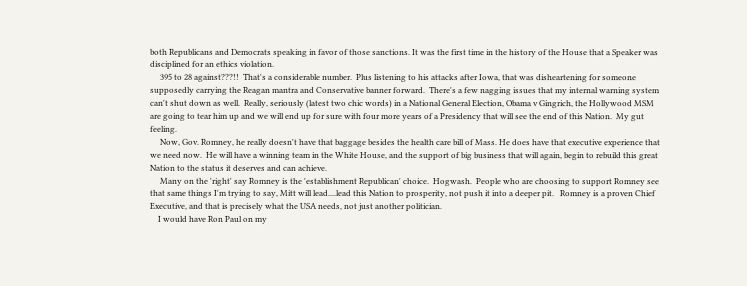both Republicans and Democrats speaking in favor of those sanctions. It was the first time in the history of the House that a Speaker was disciplined for an ethics violation.
     395 to 28 against???!!  That's a considerable number.  Plus listening to his attacks after Iowa, that was disheartening for someone supposedly carrying the Reagan mantra and Conservative banner forward.  There's a few nagging issues that my internal warning system can't shut down as well.  Really, seriously (latest two chic words) in a National General Election, Obama v Gingrich, the Hollywood MSM are going to tear him up and we will end up for sure with four more years of a Presidency that will see the end of this Nation.  My gut feeling.
     Now, Gov. Romney, he really doesn't have that baggage besides the health care bill of Mass. He does have that executive experience that we need now.  He will have a winning team in the White House, and the support of big business that will again, begin to rebuild this great Nation to the status it deserves and can achieve.
     Many on the 'right' say Romney is the 'establishment Republican' choice.  Hogwash.  People who are choosing to support Romney see that same things I'm trying to say, Mitt will lead....lead this Nation to prosperity, not push it into a deeper pit.   Romney is a proven Chief Executive, and that is precisely what the USA needs, not just another politician.
    I would have Ron Paul on my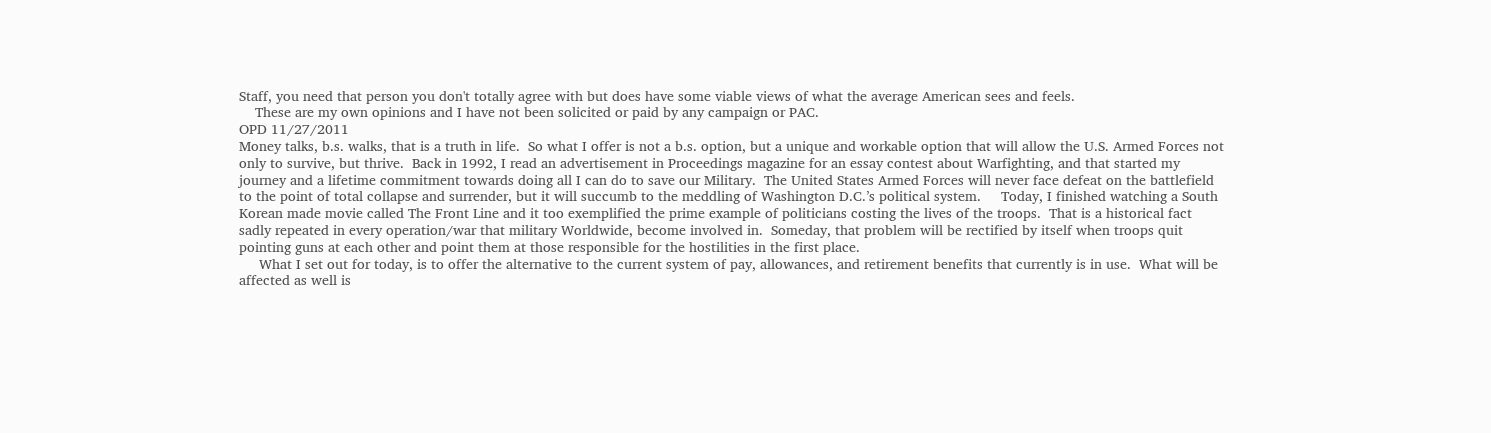Staff, you need that person you don't totally agree with but does have some viable views of what the average American sees and feels.
    These are my own opinions and I have not been solicited or paid by any campaign or PAC.
OPD 11/27/2011
Money talks, b.s. walks, that is a truth in life.  So what I offer is not a b.s. option, but a unique and workable option that will allow the U.S. Armed Forces not only to survive, but thrive.  Back in 1992, I read an advertisement in Proceedings magazine for an essay contest about Warfighting, and that started my journey and a lifetime commitment towards doing all I can do to save our Military.  The United States Armed Forces will never face defeat on the battlefield to the point of total collapse and surrender, but it will succumb to the meddling of Washington D.C.’s political system.     Today, I finished watching a South Korean made movie called The Front Line and it too exemplified the prime example of politicians costing the lives of the troops.  That is a historical fact sadly repeated in every operation/war that military Worldwide, become involved in.  Someday, that problem will be rectified by itself when troops quit pointing guns at each other and point them at those responsible for the hostilities in the first place.
     What I set out for today, is to offer the alternative to the current system of pay, allowances, and retirement benefits that currently is in use.  What will be affected as well is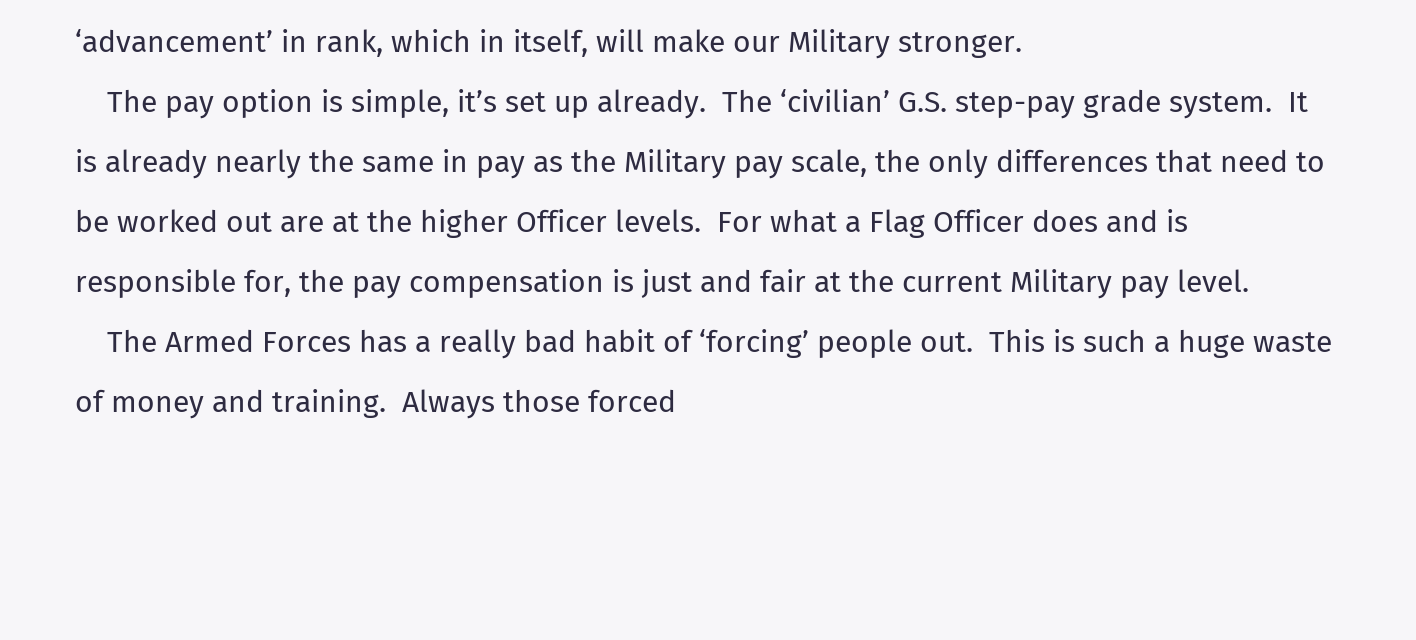‘advancement’ in rank, which in itself, will make our Military stronger.
    The pay option is simple, it’s set up already.  The ‘civilian’ G.S. step-pay grade system.  It is already nearly the same in pay as the Military pay scale, the only differences that need to be worked out are at the higher Officer levels.  For what a Flag Officer does and is responsible for, the pay compensation is just and fair at the current Military pay level.
    The Armed Forces has a really bad habit of ‘forcing’ people out.  This is such a huge waste of money and training.  Always those forced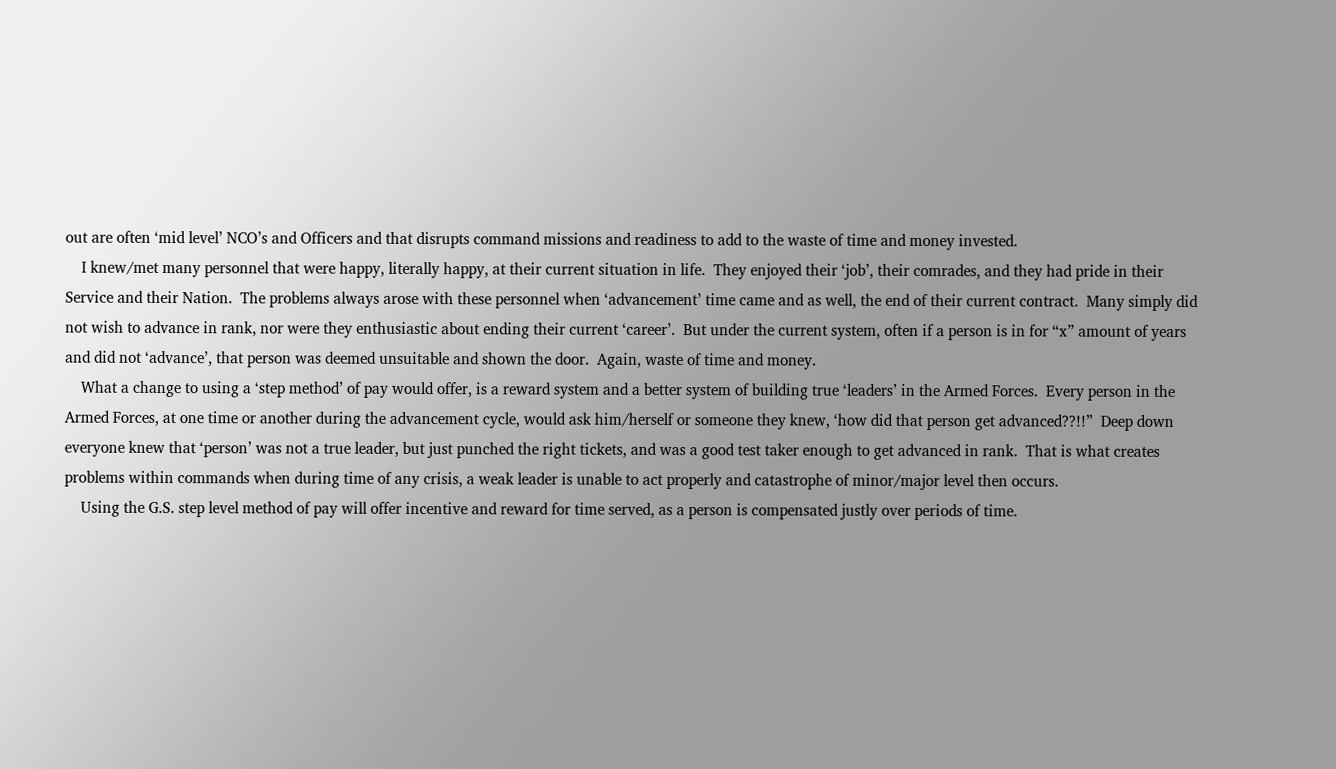out are often ‘mid level’ NCO’s and Officers and that disrupts command missions and readiness to add to the waste of time and money invested.
    I knew/met many personnel that were happy, literally happy, at their current situation in life.  They enjoyed their ‘job’, their comrades, and they had pride in their Service and their Nation.  The problems always arose with these personnel when ‘advancement’ time came and as well, the end of their current contract.  Many simply did not wish to advance in rank, nor were they enthusiastic about ending their current ‘career’.  But under the current system, often if a person is in for “x” amount of years and did not ‘advance’, that person was deemed unsuitable and shown the door.  Again, waste of time and money.
    What a change to using a ‘step method’ of pay would offer, is a reward system and a better system of building true ‘leaders’ in the Armed Forces.  Every person in the Armed Forces, at one time or another during the advancement cycle, would ask him/herself or someone they knew, ‘how did that person get advanced??!!”  Deep down everyone knew that ‘person’ was not a true leader, but just punched the right tickets, and was a good test taker enough to get advanced in rank.  That is what creates problems within commands when during time of any crisis, a weak leader is unable to act properly and catastrophe of minor/major level then occurs.
    Using the G.S. step level method of pay will offer incentive and reward for time served, as a person is compensated justly over periods of time.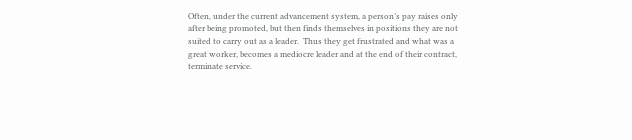Often, under the current advancement system, a person’s pay raises only after being promoted, but then finds themselves in positions they are not suited to carry out as a leader.  Thus they get frustrated and what was a great worker, becomes a mediocre leader and at the end of their contract, terminate service.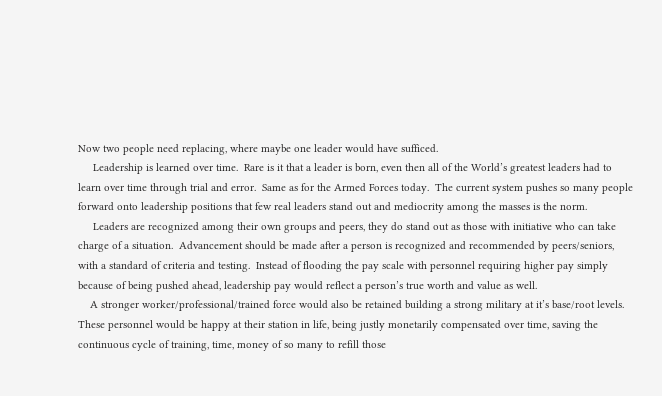Now two people need replacing, where maybe one leader would have sufficed.
     Leadership is learned over time.  Rare is it that a leader is born, even then all of the World’s greatest leaders had to learn over time through trial and error.  Same as for the Armed Forces today.  The current system pushes so many people forward onto leadership positions that few real leaders stand out and mediocrity among the masses is the norm.
     Leaders are recognized among their own groups and peers, they do stand out as those with initiative who can take charge of a situation.  Advancement should be made after a person is recognized and recommended by peers/seniors, with a standard of criteria and testing.  Instead of flooding the pay scale with personnel requiring higher pay simply because of being pushed ahead, leadership pay would reflect a person’s true worth and value as well.
    A stronger worker/professional/trained force would also be retained building a strong military at it’s base/root levels.   These personnel would be happy at their station in life, being justly monetarily compensated over time, saving the continuous cycle of training, time, money of so many to refill those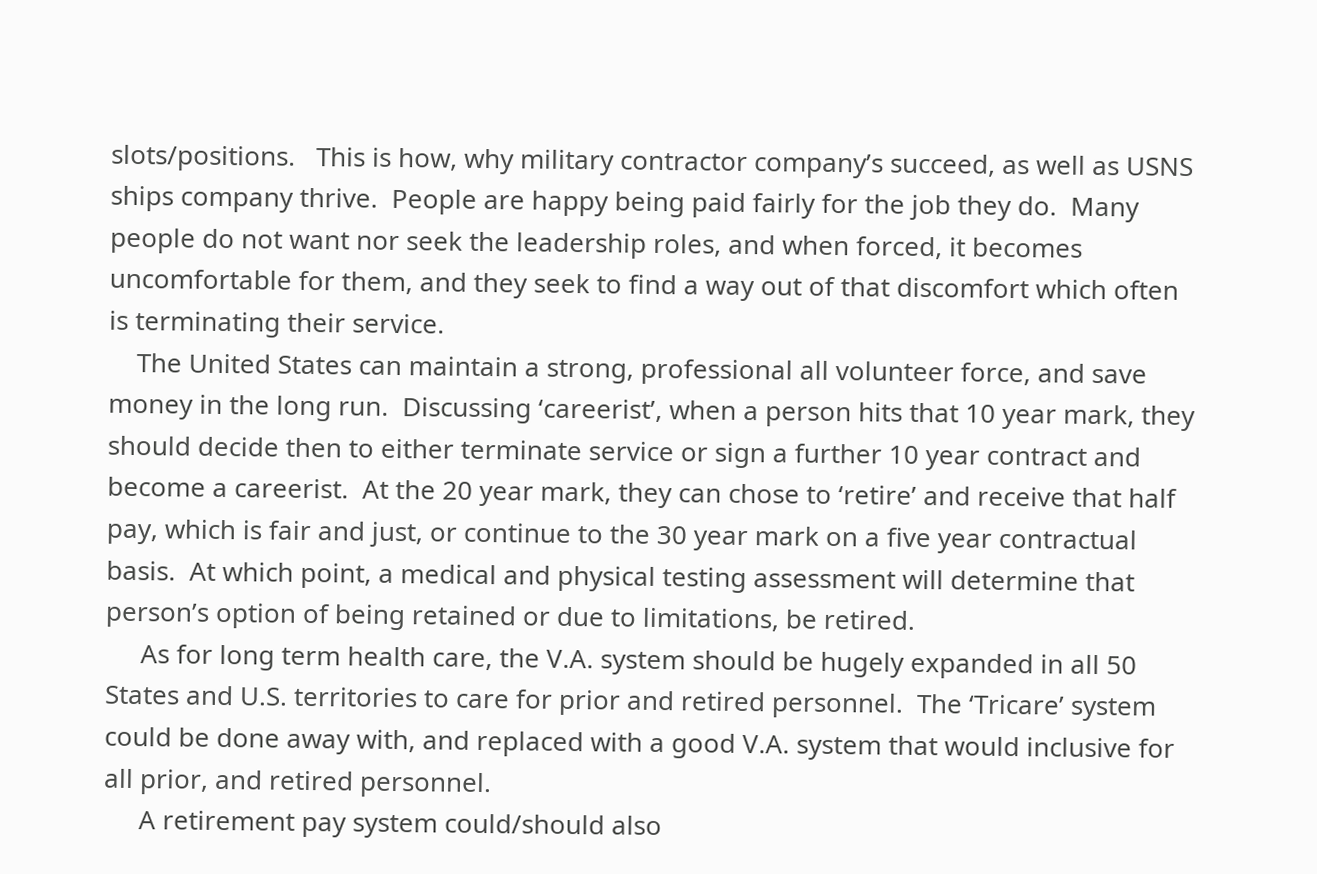slots/positions.   This is how, why military contractor company’s succeed, as well as USNS ships company thrive.  People are happy being paid fairly for the job they do.  Many people do not want nor seek the leadership roles, and when forced, it becomes uncomfortable for them, and they seek to find a way out of that discomfort which often is terminating their service.
    The United States can maintain a strong, professional all volunteer force, and save money in the long run.  Discussing ‘careerist’, when a person hits that 10 year mark, they should decide then to either terminate service or sign a further 10 year contract and become a careerist.  At the 20 year mark, they can chose to ‘retire’ and receive that half pay, which is fair and just, or continue to the 30 year mark on a five year contractual basis.  At which point, a medical and physical testing assessment will determine that person’s option of being retained or due to limitations, be retired.
     As for long term health care, the V.A. system should be hugely expanded in all 50 States and U.S. territories to care for prior and retired personnel.  The ‘Tricare’ system could be done away with, and replaced with a good V.A. system that would inclusive for all prior, and retired personnel.
     A retirement pay system could/should also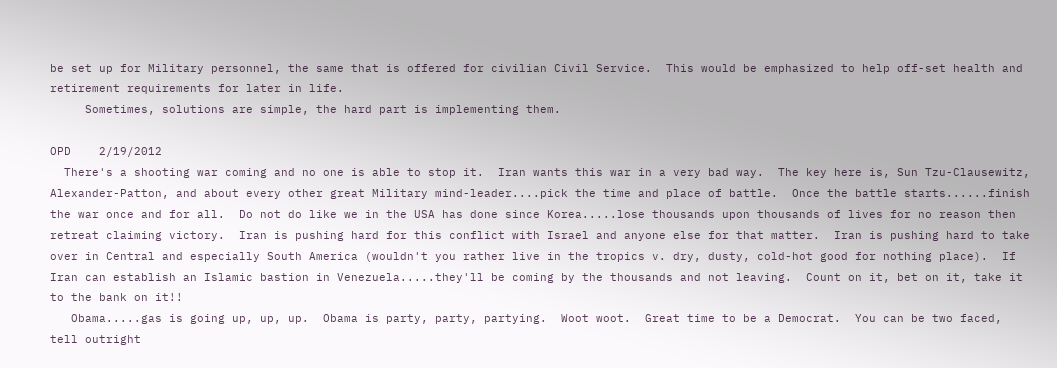be set up for Military personnel, the same that is offered for civilian Civil Service.  This would be emphasized to help off-set health and retirement requirements for later in life.
     Sometimes, solutions are simple, the hard part is implementing them.

OPD    2/19/2012
  There's a shooting war coming and no one is able to stop it.  Iran wants this war in a very bad way.  The key here is, Sun Tzu-Clausewitz, Alexander-Patton, and about every other great Military mind-leader....pick the time and place of battle.  Once the battle starts......finish the war once and for all.  Do not do like we in the USA has done since Korea.....lose thousands upon thousands of lives for no reason then retreat claiming victory.  Iran is pushing hard for this conflict with Israel and anyone else for that matter.  Iran is pushing hard to take over in Central and especially South America (wouldn't you rather live in the tropics v. dry, dusty, cold-hot good for nothing place).  If Iran can establish an Islamic bastion in Venezuela.....they'll be coming by the thousands and not leaving.  Count on it, bet on it, take it to the bank on it!!
   Obama.....gas is going up, up, up.  Obama is party, party, partying.  Woot woot.  Great time to be a Democrat.  You can be two faced, tell outright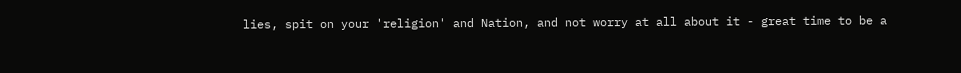lies, spit on your 'religion' and Nation, and not worry at all about it - great time to be a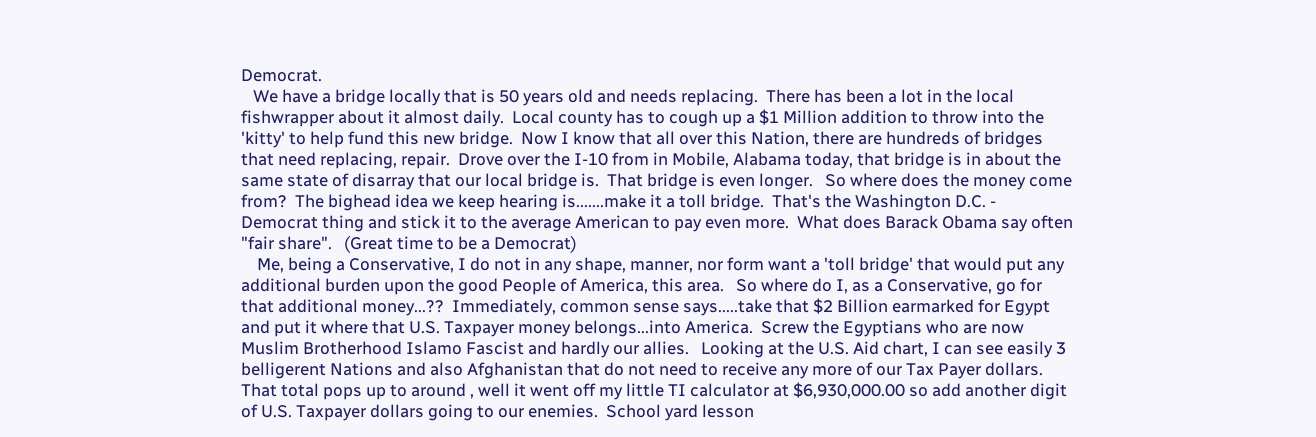Democrat.
   We have a bridge locally that is 50 years old and needs replacing.  There has been a lot in the local fishwrapper about it almost daily.  Local county has to cough up a $1 Million addition to throw into the 'kitty' to help fund this new bridge.  Now I know that all over this Nation, there are hundreds of bridges that need replacing, repair.  Drove over the I-10 from in Mobile, Alabama today, that bridge is in about the same state of disarray that our local bridge is.  That bridge is even longer.   So where does the money come from?  The bighead idea we keep hearing is.......make it a toll bridge.  That's the Washington D.C. - Democrat thing and stick it to the average American to pay even more.  What does Barack Obama say often "fair share".   (Great time to be a Democrat)
    Me, being a Conservative, I do not in any shape, manner, nor form want a 'toll bridge' that would put any additional burden upon the good People of America, this area.   So where do I, as a Conservative, go for that additional money...??  Immediately, common sense says.....take that $2 Billion earmarked for Egypt and put it where that U.S. Taxpayer money belongs...into America.  Screw the Egyptians who are now Muslim Brotherhood Islamo Fascist and hardly our allies.   Looking at the U.S. Aid chart, I can see easily 3 belligerent Nations and also Afghanistan that do not need to receive any more of our Tax Payer dollars.  That total pops up to around , well it went off my little TI calculator at $6,930,000.00 so add another digit of U.S. Taxpayer dollars going to our enemies.  School yard lesson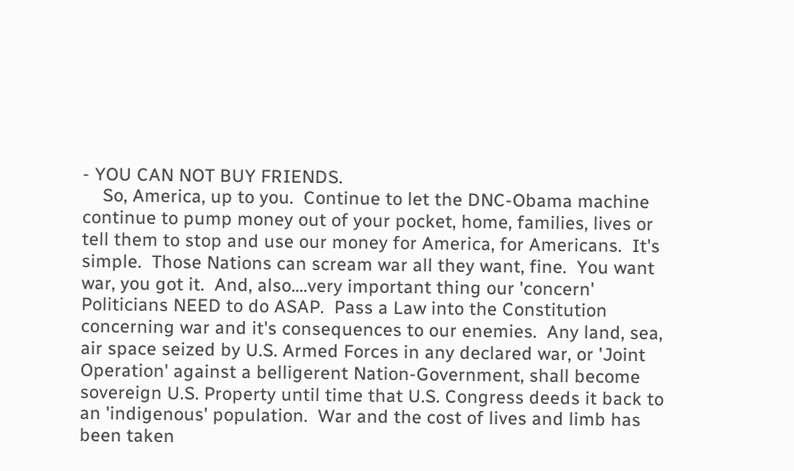- YOU CAN NOT BUY FRIENDS.
    So, America, up to you.  Continue to let the DNC-Obama machine continue to pump money out of your pocket, home, families, lives or tell them to stop and use our money for America, for Americans.  It's simple.  Those Nations can scream war all they want, fine.  You want war, you got it.  And, also....very important thing our 'concern' Politicians NEED to do ASAP.  Pass a Law into the Constitution concerning war and it's consequences to our enemies.  Any land, sea, air space seized by U.S. Armed Forces in any declared war, or 'Joint Operation' against a belligerent Nation-Government, shall become sovereign U.S. Property until time that U.S. Congress deeds it back to an 'indigenous' population.  War and the cost of lives and limb has been taken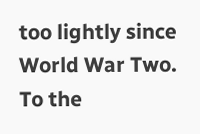too lightly since World War Two.  To the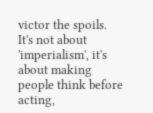victor the spoils.  It's not about 'imperialism', it's about making people think before acting,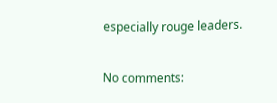especially rouge leaders.

No comments: